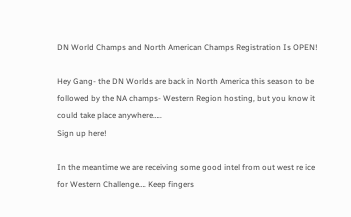DN World Champs and North American Champs Registration Is OPEN!

Hey Gang- the DN Worlds are back in North America this season to be followed by the NA champs- Western Region hosting, but you know it could take place anywhere…..
Sign up here!

In the meantime we are receiving some good intel from out west re ice for Western Challenge…. Keep fingers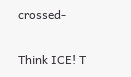crossed-

Think ICE! T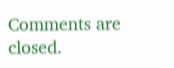Comments are closed.